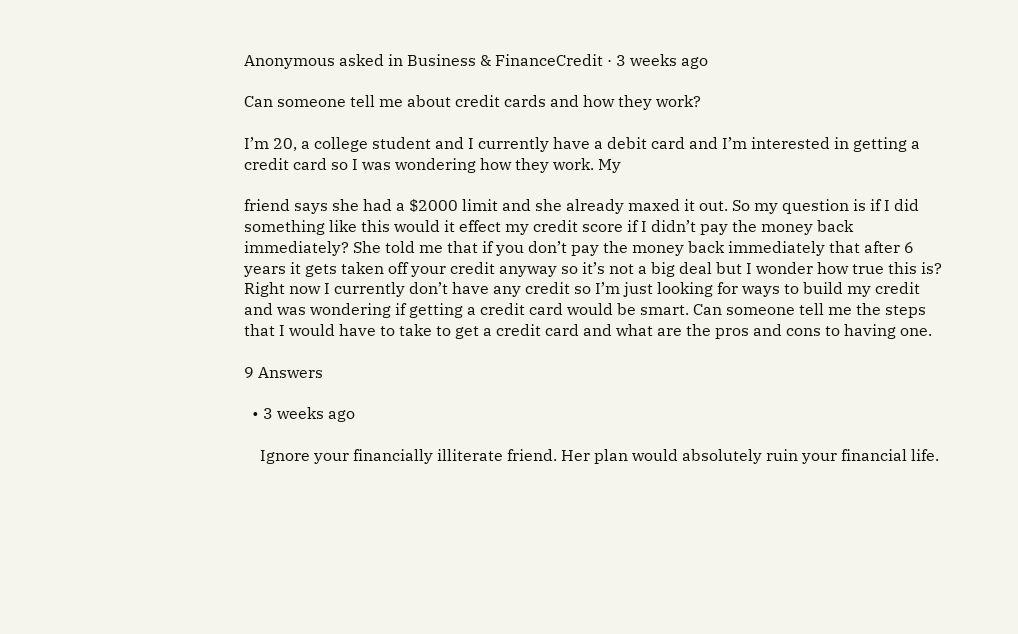Anonymous asked in Business & FinanceCredit · 3 weeks ago

Can someone tell me about credit cards and how they work?

I’m 20, a college student and I currently have a debit card and I’m interested in getting a credit card so I was wondering how they work. My

friend says she had a $2000 limit and she already maxed it out. So my question is if I did something like this would it effect my credit score if I didn’t pay the money back immediately? She told me that if you don’t pay the money back immediately that after 6 years it gets taken off your credit anyway so it’s not a big deal but I wonder how true this is? Right now I currently don’t have any credit so I’m just looking for ways to build my credit and was wondering if getting a credit card would be smart. Can someone tell me the steps that I would have to take to get a credit card and what are the pros and cons to having one.

9 Answers

  • 3 weeks ago

    Ignore your financially illiterate friend. Her plan would absolutely ruin your financial life.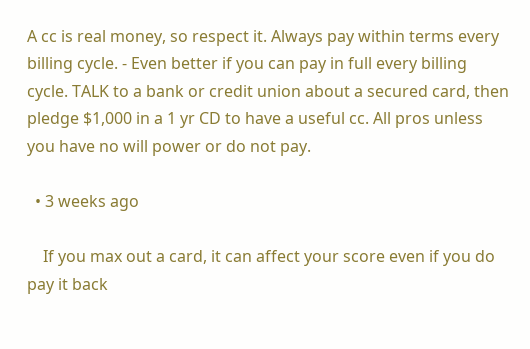A cc is real money, so respect it. Always pay within terms every billing cycle. - Even better if you can pay in full every billing cycle. TALK to a bank or credit union about a secured card, then pledge $1,000 in a 1 yr CD to have a useful cc. All pros unless you have no will power or do not pay.

  • 3 weeks ago

    If you max out a card, it can affect your score even if you do pay it back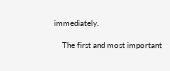immediately.

    The first and most important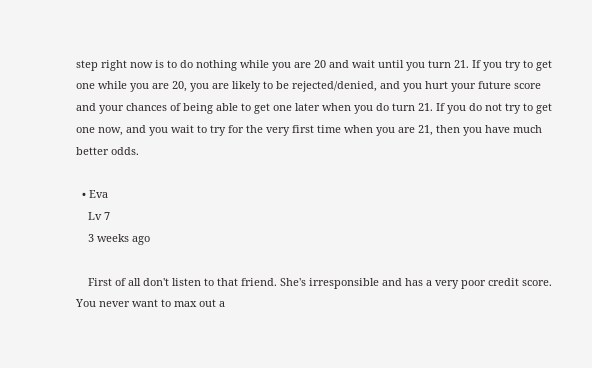step right now is to do nothing while you are 20 and wait until you turn 21. If you try to get one while you are 20, you are likely to be rejected/denied, and you hurt your future score and your chances of being able to get one later when you do turn 21. If you do not try to get one now, and you wait to try for the very first time when you are 21, then you have much better odds.

  • Eva
    Lv 7
    3 weeks ago

    First of all don't listen to that friend. She's irresponsible and has a very poor credit score. You never want to max out a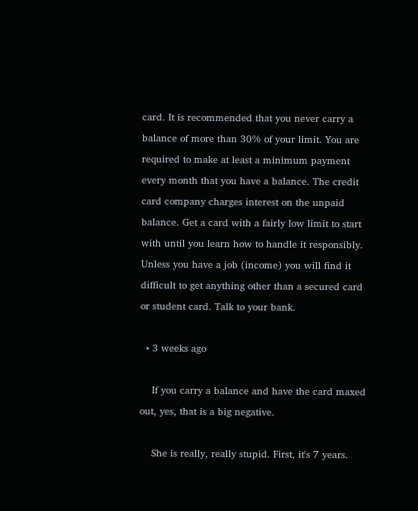card. It is recommended that you never carry a balance of more than 30% of your limit. You are required to make at least a minimum payment every month that you have a balance. The credit card company charges interest on the unpaid balance. Get a card with a fairly low limit to start with until you learn how to handle it responsibly. Unless you have a job (income) you will find it difficult to get anything other than a secured card or student card. Talk to your bank.

  • 3 weeks ago

    If you carry a balance and have the card maxed out, yes, that is a big negative.

    She is really, really stupid. First, it's 7 years.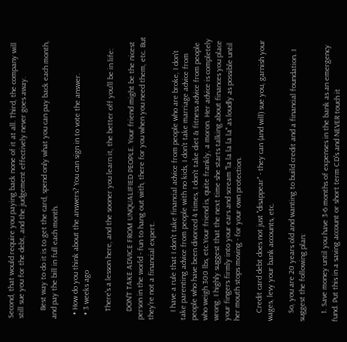Second, that would require you paying back none of it at all. Third, the company will still sue you for the debt, and the judgement effectively never goes away.

    Best way to do it is to get the card, spend only what you can pay back each month, and pay the bill in full each month.

  • How do you think about the answers? You can sign in to vote the answer.
  • 3 weeks ago

    There's a lesson here, and the sooner you learn it, the better off you'll be in life:

    DON'T TAKE ADVICE FROM UNQUALIFIED PEOPLE. Your friend might be the nicest person in the world - fun to hang out with, there for you when you need them, etc. But they're not a financial expert.

    I have a rule that I don't take financial advice from people who are broke, I don't take parenting advice from people with no kids, I don't take marriage advice from people who have been divorced 4 times, I don't take diet & fitness advice from people who weigh 300 lbs, etc.Your friend is, quite frankly, a moron. Her advice is completely wrong. I highly suggest that the next time she starts talking about finances you place your fingers firmly into your ears and scream "la la la la la" as loudly as possible until her mouth stops moving - for your own protection.

    Credit card debt does not just "disappear" - they can (and will) sue you, garnish your wages, levy your bank accounts, etc.

    So, you are 20 years old and wanting to build credit and a financial foundation. I suggest the following plan:

    1. Save money until you have 3-6 months of expenses in the bank as an emergency fund. Put this in a saving account or short term CD's and NEVER touch it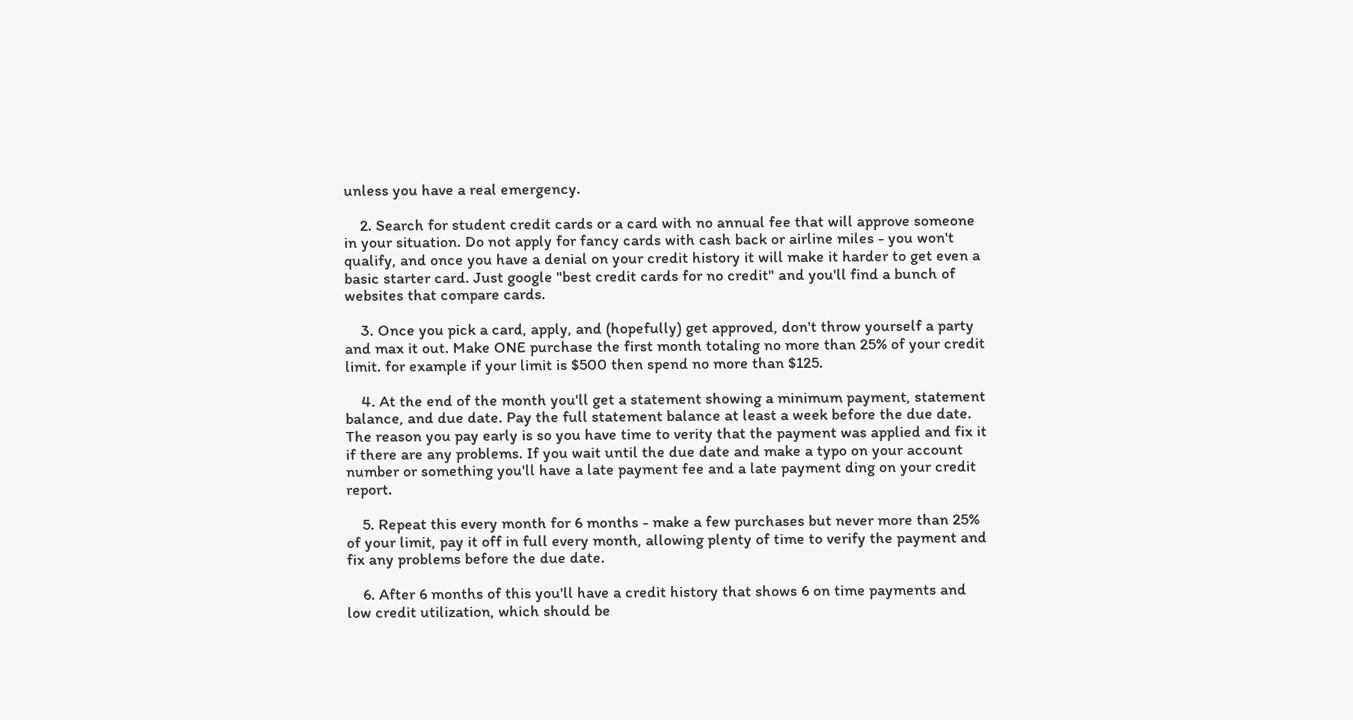unless you have a real emergency.

    2. Search for student credit cards or a card with no annual fee that will approve someone in your situation. Do not apply for fancy cards with cash back or airline miles - you won't qualify, and once you have a denial on your credit history it will make it harder to get even a basic starter card. Just google "best credit cards for no credit" and you'll find a bunch of websites that compare cards.

    3. Once you pick a card, apply, and (hopefully) get approved, don't throw yourself a party and max it out. Make ONE purchase the first month totaling no more than 25% of your credit limit. for example if your limit is $500 then spend no more than $125.

    4. At the end of the month you'll get a statement showing a minimum payment, statement balance, and due date. Pay the full statement balance at least a week before the due date. The reason you pay early is so you have time to verity that the payment was applied and fix it if there are any problems. If you wait until the due date and make a typo on your account number or something you'll have a late payment fee and a late payment ding on your credit report.

    5. Repeat this every month for 6 months - make a few purchases but never more than 25% of your limit, pay it off in full every month, allowing plenty of time to verify the payment and fix any problems before the due date.

    6. After 6 months of this you'll have a credit history that shows 6 on time payments and low credit utilization, which should be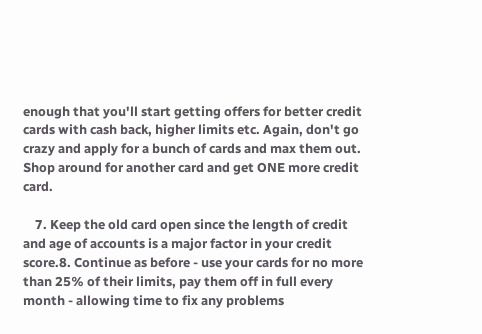enough that you'll start getting offers for better credit cards with cash back, higher limits etc. Again, don't go crazy and apply for a bunch of cards and max them out. Shop around for another card and get ONE more credit card.

    7. Keep the old card open since the length of credit and age of accounts is a major factor in your credit score.8. Continue as before - use your cards for no more than 25% of their limits, pay them off in full every month - allowing time to fix any problems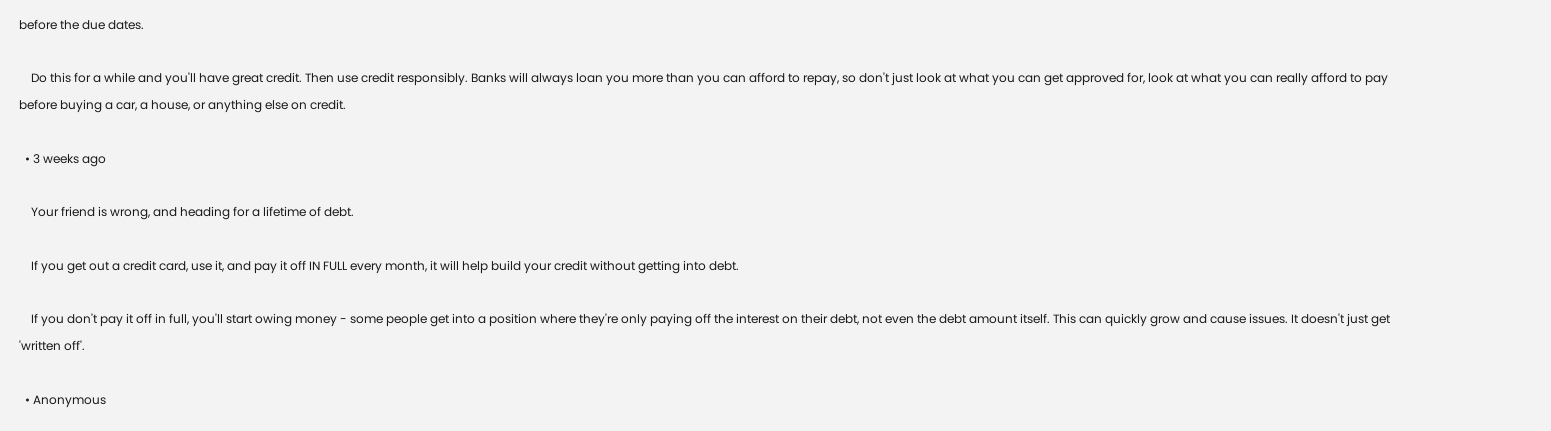before the due dates.

    Do this for a while and you'll have great credit. Then use credit responsibly. Banks will always loan you more than you can afford to repay, so don't just look at what you can get approved for, look at what you can really afford to pay before buying a car, a house, or anything else on credit.

  • 3 weeks ago

    Your friend is wrong, and heading for a lifetime of debt.

    If you get out a credit card, use it, and pay it off IN FULL every month, it will help build your credit without getting into debt.

    If you don't pay it off in full, you'll start owing money - some people get into a position where they're only paying off the interest on their debt, not even the debt amount itself. This can quickly grow and cause issues. It doesn't just get 'written off'.

  • Anonymous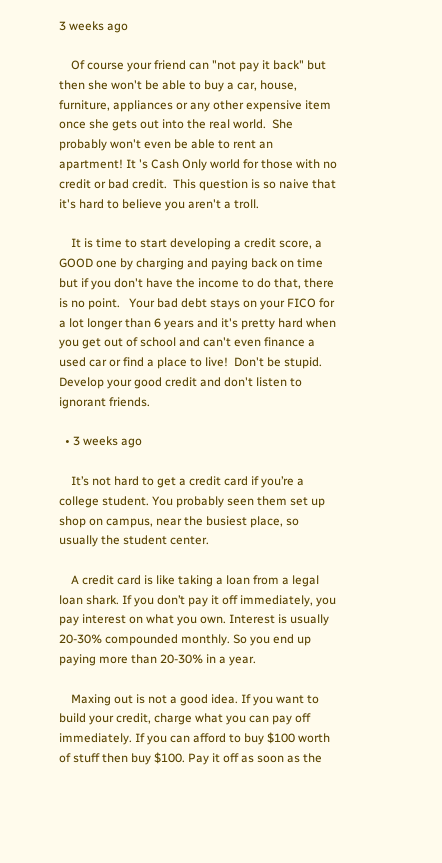3 weeks ago

    Of course your friend can "not pay it back" but then she won't be able to buy a car, house, furniture, appliances or any other expensive item once she gets out into the real world.  She probably won't even be able to rent an apartment! It 's Cash Only world for those with no credit or bad credit.  This question is so naive that it's hard to believe you aren't a troll.

    It is time to start developing a credit score, a GOOD one by charging and paying back on time but if you don't have the income to do that, there is no point.   Your bad debt stays on your FICO for a lot longer than 6 years and it's pretty hard when you get out of school and can't even finance a used car or find a place to live!  Don't be stupid.  Develop your good credit and don't listen to ignorant friends.

  • 3 weeks ago

    It’s not hard to get a credit card if you’re a college student. You probably seen them set up shop on campus, near the busiest place, so usually the student center.

    A credit card is like taking a loan from a legal loan shark. If you don’t pay it off immediately, you pay interest on what you own. Interest is usually 20-30% compounded monthly. So you end up paying more than 20-30% in a year.

    Maxing out is not a good idea. If you want to build your credit, charge what you can pay off immediately. If you can afford to buy $100 worth of stuff then buy $100. Pay it off as soon as the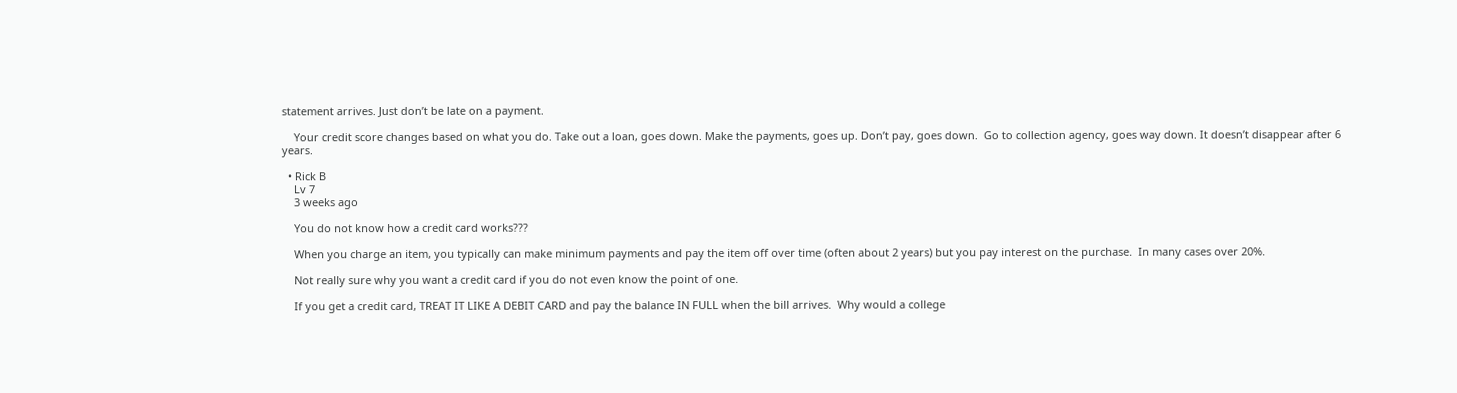statement arrives. Just don’t be late on a payment.

    Your credit score changes based on what you do. Take out a loan, goes down. Make the payments, goes up. Don’t pay, goes down.  Go to collection agency, goes way down. It doesn’t disappear after 6 years.

  • Rick B
    Lv 7
    3 weeks ago

    You do not know how a credit card works???

    When you charge an item, you typically can make minimum payments and pay the item off over time (often about 2 years) but you pay interest on the purchase.  In many cases over 20%.

    Not really sure why you want a credit card if you do not even know the point of one.

    If you get a credit card, TREAT IT LIKE A DEBIT CARD and pay the balance IN FULL when the bill arrives.  Why would a college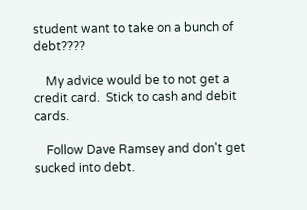student want to take on a bunch of debt????

    My advice would be to not get a credit card.  Stick to cash and debit cards.

    Follow Dave Ramsey and don't get sucked into debt.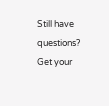Still have questions? Get your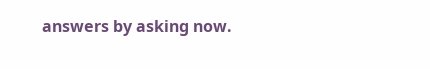answers by asking now.